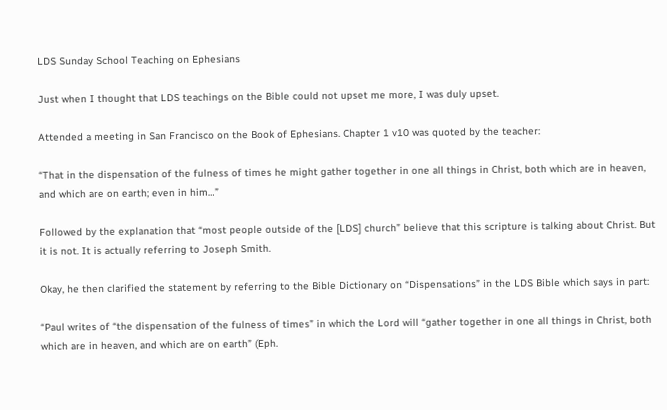LDS Sunday School Teaching on Ephesians

Just when I thought that LDS teachings on the Bible could not upset me more, I was duly upset.

Attended a meeting in San Francisco on the Book of Ephesians. Chapter 1 v10 was quoted by the teacher:

“That in the dispensation of the fulness of times he might gather together in one all things in Christ, both which are in heaven, and which are on earth; even in him…”

Followed by the explanation that “most people outside of the [LDS] church” believe that this scripture is talking about Christ. But it is not. It is actually referring to Joseph Smith.

Okay, he then clarified the statement by referring to the Bible Dictionary on “Dispensations” in the LDS Bible which says in part:

“Paul writes of “the dispensation of the fulness of times” in which the Lord will “gather together in one all things in Christ, both which are in heaven, and which are on earth” (Eph.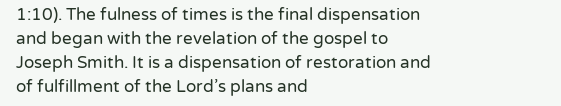1:10). The fulness of times is the final dispensation and began with the revelation of the gospel to Joseph Smith. It is a dispensation of restoration and of fulfillment of the Lord’s plans and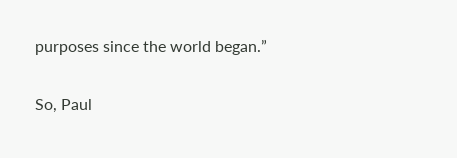purposes since the world began.”

So, Paul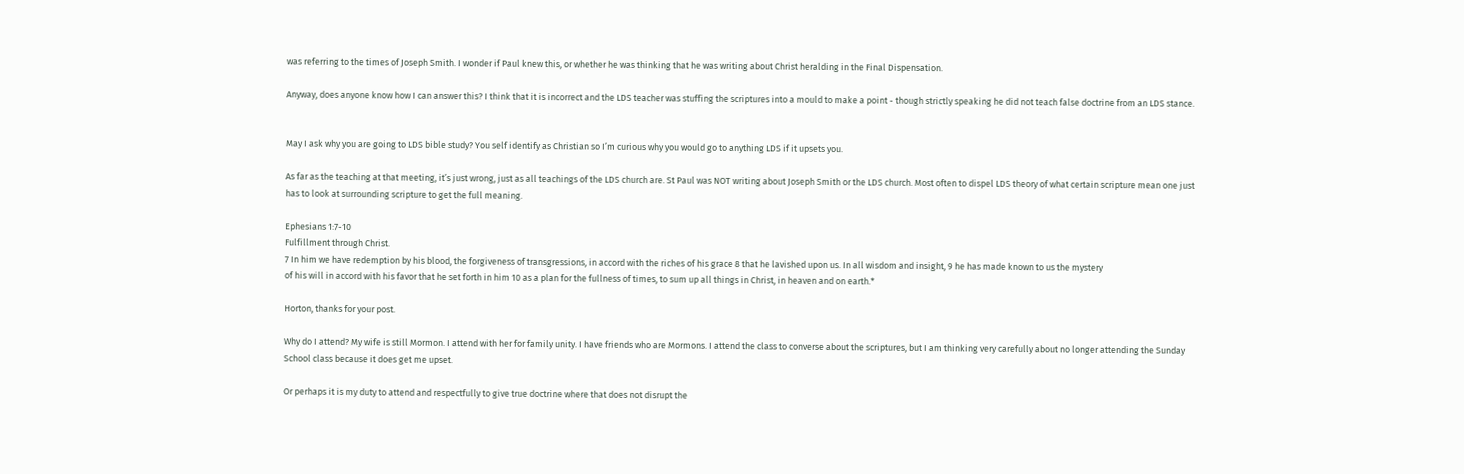was referring to the times of Joseph Smith. I wonder if Paul knew this, or whether he was thinking that he was writing about Christ heralding in the Final Dispensation.

Anyway, does anyone know how I can answer this? I think that it is incorrect and the LDS teacher was stuffing the scriptures into a mould to make a point - though strictly speaking he did not teach false doctrine from an LDS stance.


May I ask why you are going to LDS bible study? You self identify as Christian so I’m curious why you would go to anything LDS if it upsets you.

As far as the teaching at that meeting, it’s just wrong, just as all teachings of the LDS church are. St Paul was NOT writing about Joseph Smith or the LDS church. Most often to dispel LDS theory of what certain scripture mean one just has to look at surrounding scripture to get the full meaning.

Ephesians 1:7-10
Fulfillment through Christ.
7 In him we have redemption by his blood, the forgiveness of transgressions, in accord with the riches of his grace 8 that he lavished upon us. In all wisdom and insight, 9 he has made known to us the mystery
of his will in accord with his favor that he set forth in him 10 as a plan for the fullness of times, to sum up all things in Christ, in heaven and on earth.*

Horton, thanks for your post.

Why do I attend? My wife is still Mormon. I attend with her for family unity. I have friends who are Mormons. I attend the class to converse about the scriptures, but I am thinking very carefully about no longer attending the Sunday School class because it does get me upset.

Or perhaps it is my duty to attend and respectfully to give true doctrine where that does not disrupt the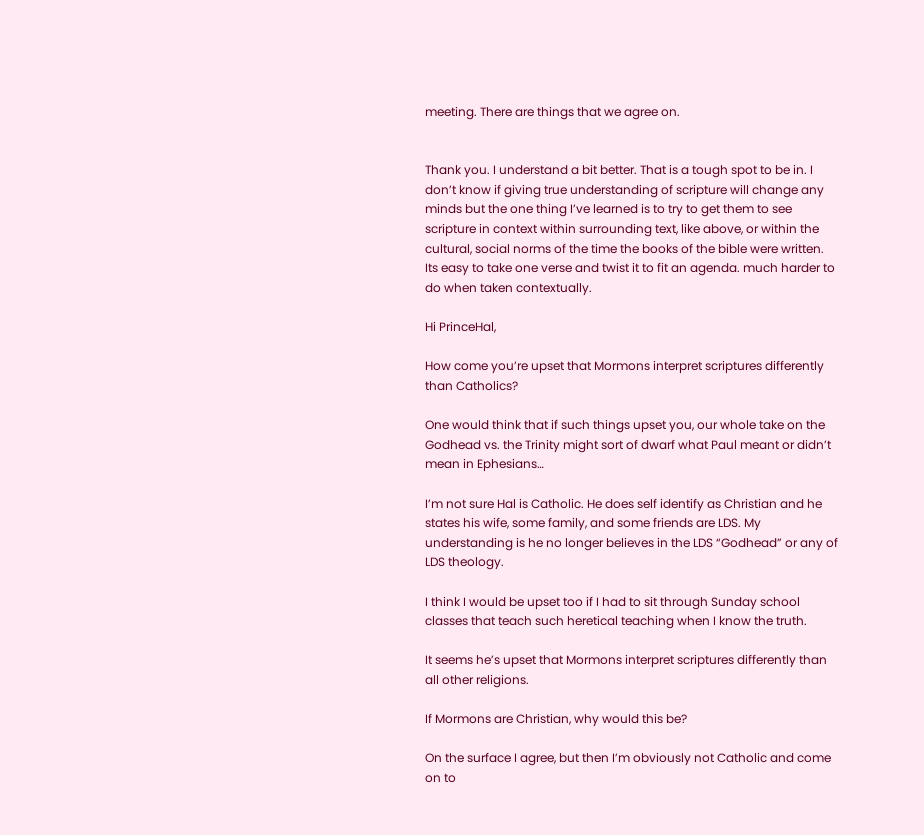meeting. There are things that we agree on.


Thank you. I understand a bit better. That is a tough spot to be in. I don’t know if giving true understanding of scripture will change any minds but the one thing I’ve learned is to try to get them to see scripture in context within surrounding text, like above, or within the cultural, social norms of the time the books of the bible were written. Its easy to take one verse and twist it to fit an agenda. much harder to do when taken contextually.

Hi PrinceHal,

How come you’re upset that Mormons interpret scriptures differently than Catholics?

One would think that if such things upset you, our whole take on the Godhead vs. the Trinity might sort of dwarf what Paul meant or didn’t mean in Ephesians…

I’m not sure Hal is Catholic. He does self identify as Christian and he states his wife, some family, and some friends are LDS. My understanding is he no longer believes in the LDS “Godhead” or any of LDS theology.

I think I would be upset too if I had to sit through Sunday school classes that teach such heretical teaching when I know the truth.

It seems he’s upset that Mormons interpret scriptures differently than all other religions.

If Mormons are Christian, why would this be?

On the surface I agree, but then I’m obviously not Catholic and come on to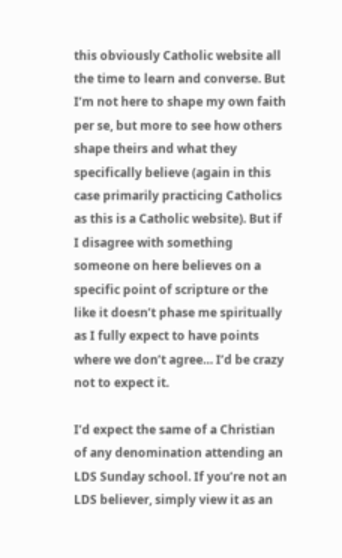this obviously Catholic website all the time to learn and converse. But I’m not here to shape my own faith per se, but more to see how others shape theirs and what they specifically believe (again in this case primarily practicing Catholics as this is a Catholic website). But if I disagree with something someone on here believes on a specific point of scripture or the like it doesn’t phase me spiritually as I fully expect to have points where we don’t agree… I’d be crazy not to expect it.

I’d expect the same of a Christian of any denomination attending an LDS Sunday school. If you’re not an LDS believer, simply view it as an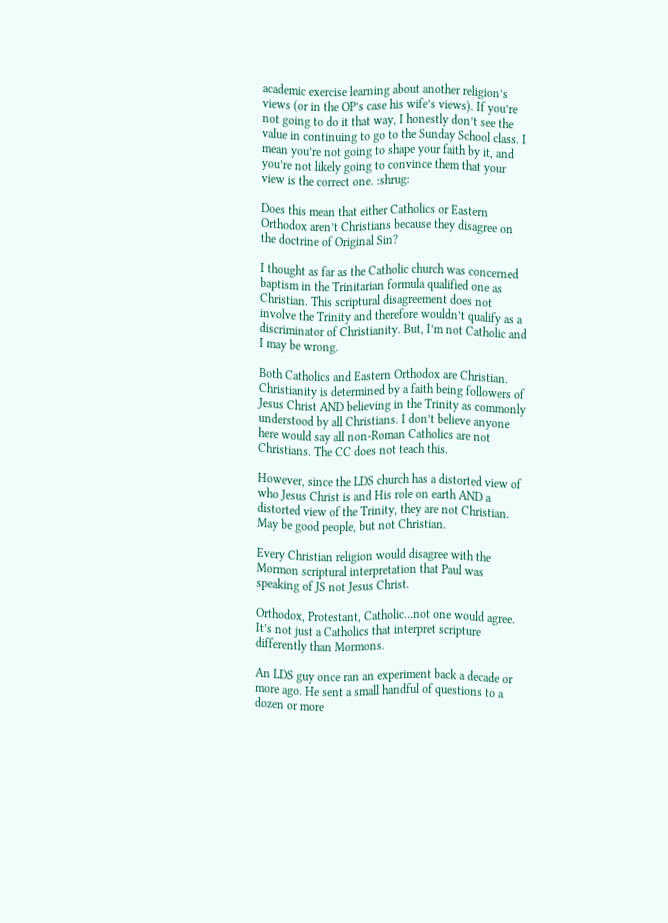academic exercise learning about another religion’s views (or in the OP’s case his wife’s views). If you’re not going to do it that way, I honestly don’t see the value in continuing to go to the Sunday School class. I mean you’re not going to shape your faith by it, and you’re not likely going to convince them that your view is the correct one. :shrug:

Does this mean that either Catholics or Eastern Orthodox aren’t Christians because they disagree on the doctrine of Original Sin?

I thought as far as the Catholic church was concerned baptism in the Trinitarian formula qualified one as Christian. This scriptural disagreement does not involve the Trinity and therefore wouldn’t qualify as a discriminator of Christianity. But, I’m not Catholic and I may be wrong.

Both Catholics and Eastern Orthodox are Christian. Christianity is determined by a faith being followers of Jesus Christ AND believing in the Trinity as commonly understood by all Christians. I don’t believe anyone here would say all non-Roman Catholics are not Christians. The CC does not teach this.

However, since the LDS church has a distorted view of who Jesus Christ is and His role on earth AND a distorted view of the Trinity, they are not Christian. May be good people, but not Christian.

Every Christian religion would disagree with the Mormon scriptural interpretation that Paul was speaking of JS not Jesus Christ.

Orthodox, Protestant, Catholic…not one would agree. It’s not just a Catholics that interpret scripture differently than Mormons.

An LDS guy once ran an experiment back a decade or more ago. He sent a small handful of questions to a dozen or more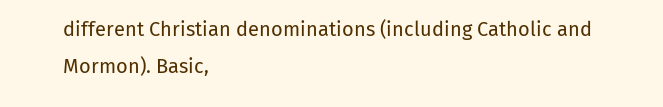different Christian denominations (including Catholic and Mormon). Basic,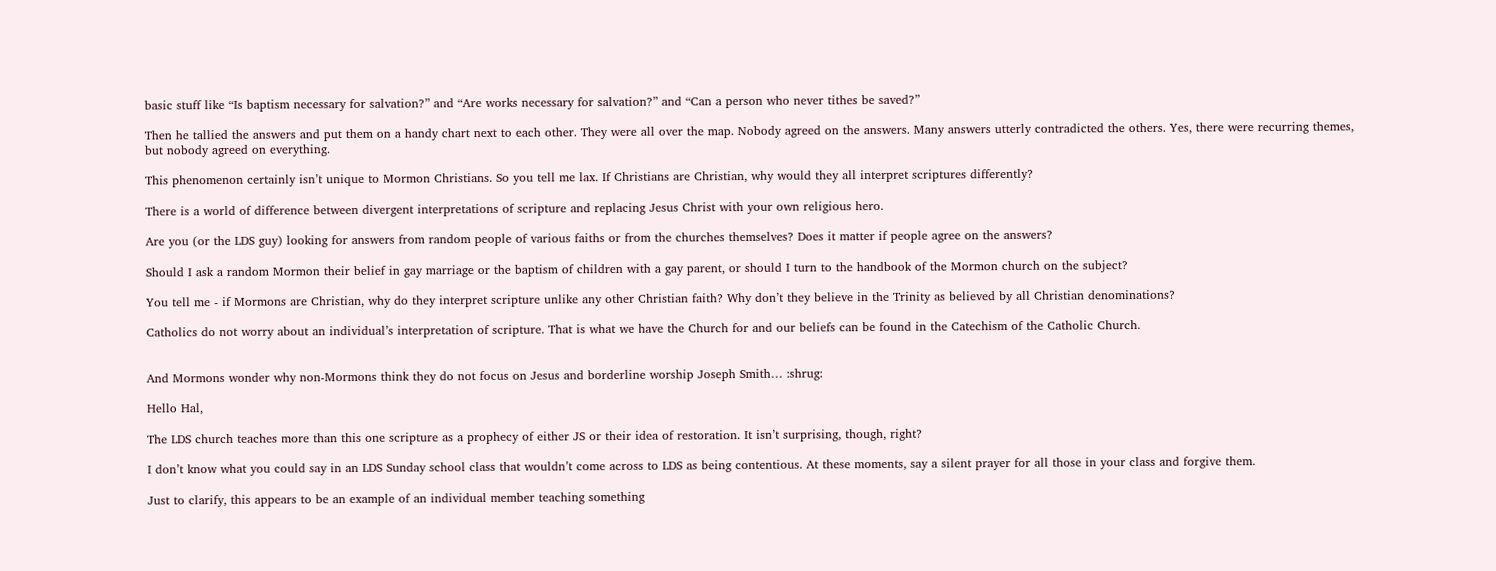basic stuff like “Is baptism necessary for salvation?” and “Are works necessary for salvation?” and “Can a person who never tithes be saved?”

Then he tallied the answers and put them on a handy chart next to each other. They were all over the map. Nobody agreed on the answers. Many answers utterly contradicted the others. Yes, there were recurring themes, but nobody agreed on everything.

This phenomenon certainly isn’t unique to Mormon Christians. So you tell me lax. If Christians are Christian, why would they all interpret scriptures differently?

There is a world of difference between divergent interpretations of scripture and replacing Jesus Christ with your own religious hero.

Are you (or the LDS guy) looking for answers from random people of various faiths or from the churches themselves? Does it matter if people agree on the answers?

Should I ask a random Mormon their belief in gay marriage or the baptism of children with a gay parent, or should I turn to the handbook of the Mormon church on the subject?

You tell me - if Mormons are Christian, why do they interpret scripture unlike any other Christian faith? Why don’t they believe in the Trinity as believed by all Christian denominations?

Catholics do not worry about an individual’s interpretation of scripture. That is what we have the Church for and our beliefs can be found in the Catechism of the Catholic Church.


And Mormons wonder why non-Mormons think they do not focus on Jesus and borderline worship Joseph Smith… :shrug:

Hello Hal,

The LDS church teaches more than this one scripture as a prophecy of either JS or their idea of restoration. It isn’t surprising, though, right?

I don’t know what you could say in an LDS Sunday school class that wouldn’t come across to LDS as being contentious. At these moments, say a silent prayer for all those in your class and forgive them.

Just to clarify, this appears to be an example of an individual member teaching something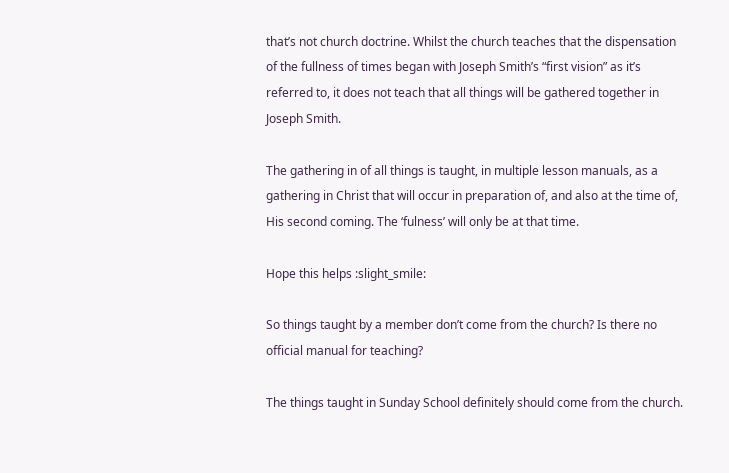that’s not church doctrine. Whilst the church teaches that the dispensation of the fullness of times began with Joseph Smith’s “first vision” as it’s referred to, it does not teach that all things will be gathered together in Joseph Smith.

The gathering in of all things is taught, in multiple lesson manuals, as a gathering in Christ that will occur in preparation of, and also at the time of, His second coming. The ‘fulness’ will only be at that time.

Hope this helps :slight_smile:

So things taught by a member don’t come from the church? Is there no official manual for teaching?

The things taught in Sunday School definitely should come from the church.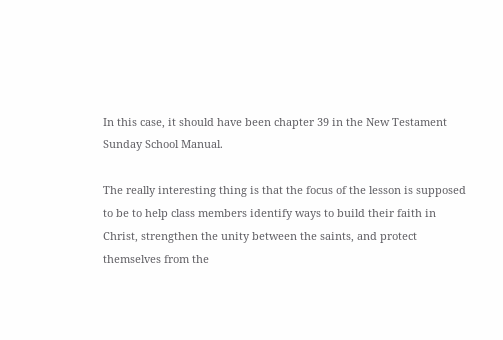In this case, it should have been chapter 39 in the New Testament Sunday School Manual.

The really interesting thing is that the focus of the lesson is supposed to be to help class members identify ways to build their faith in Christ, strengthen the unity between the saints, and protect themselves from the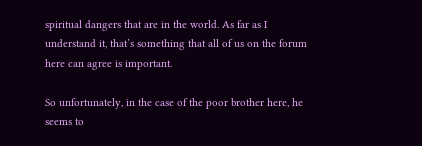spiritual dangers that are in the world. As far as I understand it, that’s something that all of us on the forum here can agree is important.

So unfortunately, in the case of the poor brother here, he seems to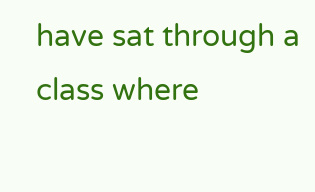have sat through a class where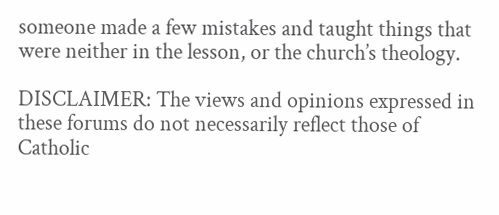someone made a few mistakes and taught things that were neither in the lesson, or the church’s theology.

DISCLAIMER: The views and opinions expressed in these forums do not necessarily reflect those of Catholic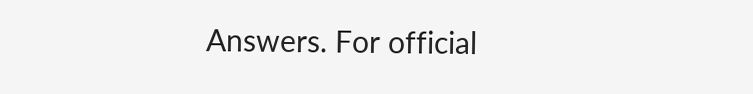Answers. For official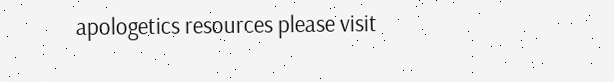apologetics resources please visit